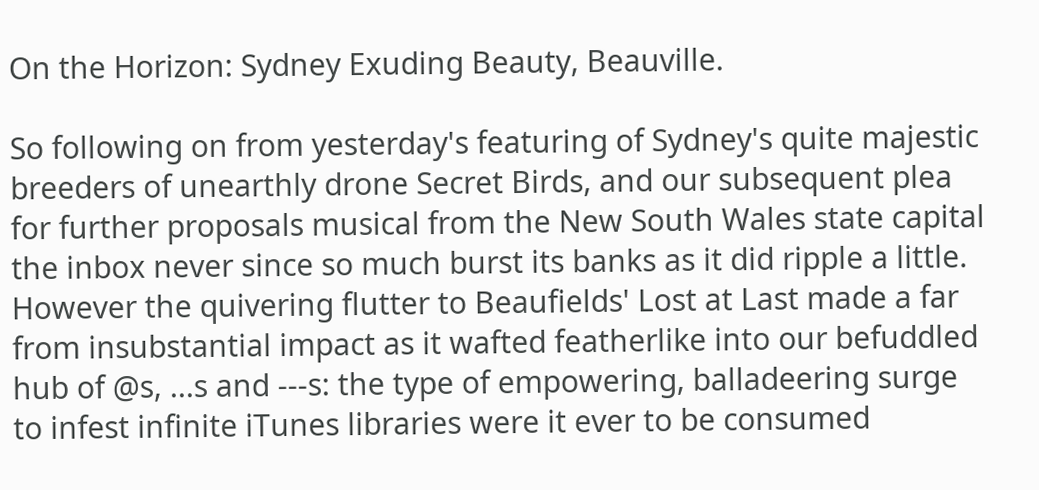On the Horizon: Sydney Exuding Beauty, Beauville.

So following on from yesterday's featuring of Sydney's quite majestic breeders of unearthly drone Secret Birds, and our subsequent plea for further proposals musical from the New South Wales state capital the inbox never since so much burst its banks as it did ripple a little. However the quivering flutter to Beaufields' Lost at Last made a far from insubstantial impact as it wafted featherlike into our befuddled hub of @s, ...s and ---s: the type of empowering, balladeering surge to infest infinite iTunes libraries were it ever to be consumed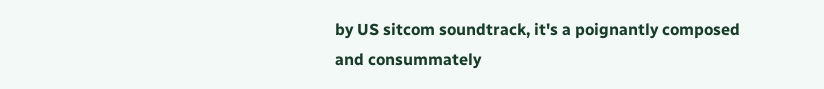by US sitcom soundtrack, it's a poignantly composed and consummately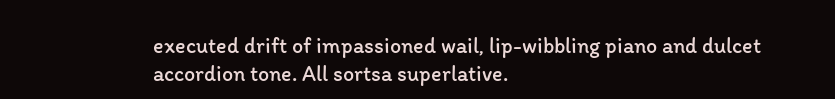executed drift of impassioned wail, lip-wibbling piano and dulcet accordion tone. All sortsa superlative.